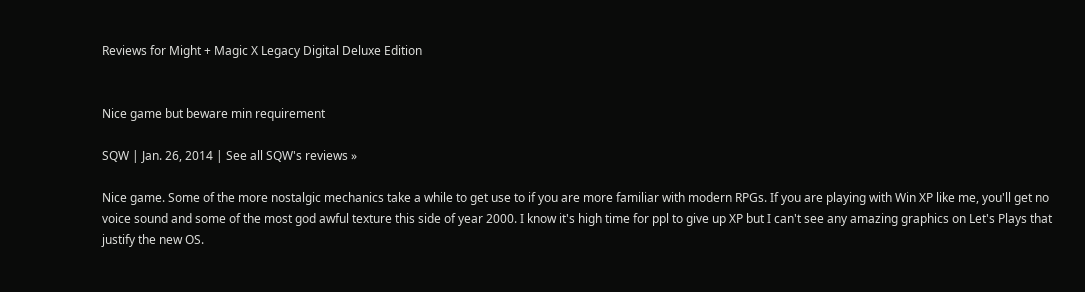Reviews for Might + Magic X Legacy Digital Deluxe Edition


Nice game but beware min requirement

SQW | Jan. 26, 2014 | See all SQW's reviews »

Nice game. Some of the more nostalgic mechanics take a while to get use to if you are more familiar with modern RPGs. If you are playing with Win XP like me, you'll get no voice sound and some of the most god awful texture this side of year 2000. I know it's high time for ppl to give up XP but I can't see any amazing graphics on Let's Plays that justify the new OS.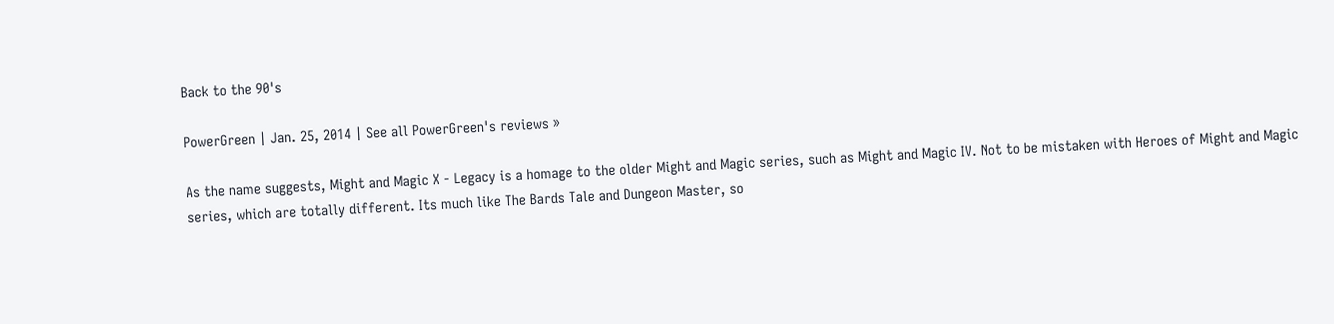Back to the 90's

PowerGreen | Jan. 25, 2014 | See all PowerGreen's reviews »

As the name suggests, Might and Magic X - Legacy is a homage to the older Might and Magic series, such as Might and Magic IV. Not to be mistaken with Heroes of Might and Magic series, which are totally different. Its much like The Bards Tale and Dungeon Master, so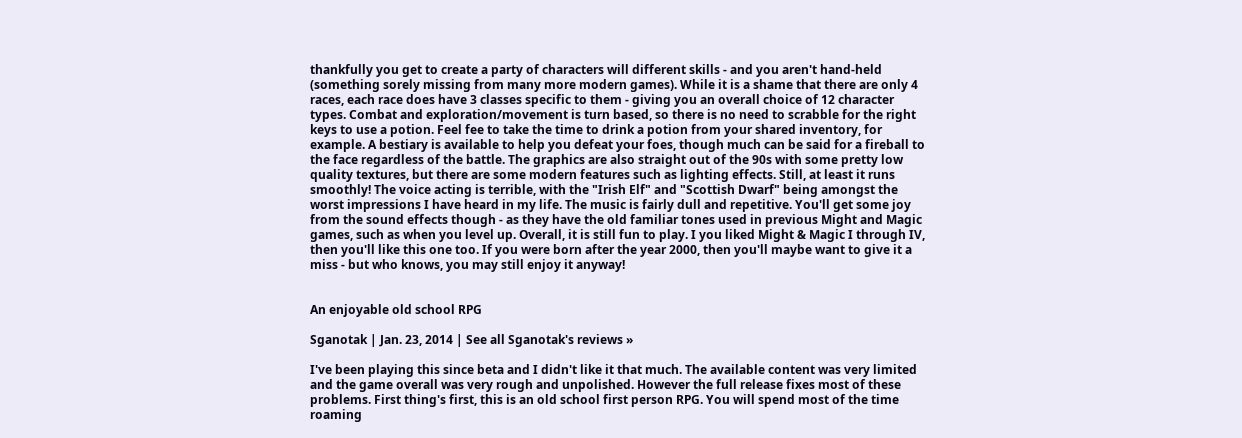thankfully you get to create a party of characters will different skills - and you aren't hand-held (something sorely missing from many more modern games). While it is a shame that there are only 4 races, each race does have 3 classes specific to them - giving you an overall choice of 12 character types. Combat and exploration/movement is turn based, so there is no need to scrabble for the right keys to use a potion. Feel fee to take the time to drink a potion from your shared inventory, for example. A bestiary is available to help you defeat your foes, though much can be said for a fireball to the face regardless of the battle. The graphics are also straight out of the 90s with some pretty low quality textures, but there are some modern features such as lighting effects. Still, at least it runs smoothly! The voice acting is terrible, with the "Irish Elf" and "Scottish Dwarf" being amongst the worst impressions I have heard in my life. The music is fairly dull and repetitive. You'll get some joy from the sound effects though - as they have the old familiar tones used in previous Might and Magic games, such as when you level up. Overall, it is still fun to play. I you liked Might & Magic I through IV, then you'll like this one too. If you were born after the year 2000, then you'll maybe want to give it a miss - but who knows, you may still enjoy it anyway!


An enjoyable old school RPG

Sganotak | Jan. 23, 2014 | See all Sganotak's reviews »

I've been playing this since beta and I didn't like it that much. The available content was very limited and the game overall was very rough and unpolished. However the full release fixes most of these problems. First thing's first, this is an old school first person RPG. You will spend most of the time roaming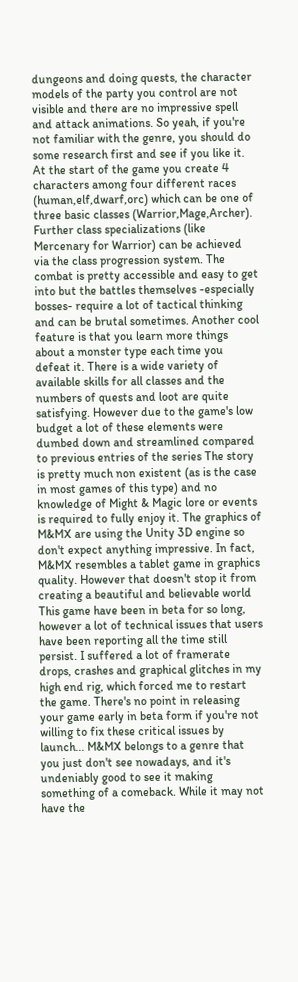dungeons and doing quests, the character models of the party you control are not visible and there are no impressive spell and attack animations. So yeah, if you're not familiar with the genre, you should do some research first and see if you like it. At the start of the game you create 4 characters among four different races (human,elf,dwarf,orc) which can be one of three basic classes (Warrior,Mage,Archer). Further class specializations (like Mercenary for Warrior) can be achieved via the class progression system. The combat is pretty accessible and easy to get into but the battles themselves -especially bosses- require a lot of tactical thinking and can be brutal sometimes. Another cool feature is that you learn more things about a monster type each time you defeat it. There is a wide variety of available skills for all classes and the numbers of quests and loot are quite satisfying. However due to the game's low budget a lot of these elements were dumbed down and streamlined compared to previous entries of the series The story is pretty much non existent (as is the case in most games of this type) and no knowledge of Might & Magic lore or events is required to fully enjoy it. The graphics of M&MX are using the Unity 3D engine so don't expect anything impressive. In fact, M&MX resembles a tablet game in graphics quality. However that doesn't stop it from creating a beautiful and believable world This game have been in beta for so long, however a lot of technical issues that users have been reporting all the time still persist. I suffered a lot of framerate drops, crashes and graphical glitches in my high end rig, which forced me to restart the game. There's no point in releasing your game early in beta form if you're not willing to fix these critical issues by launch... M&MX belongs to a genre that you just don't see nowadays, and it's undeniably good to see it making something of a comeback. While it may not have the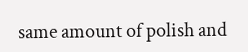same amount of polish and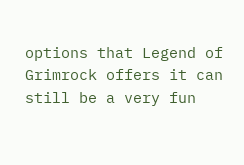options that Legend of Grimrock offers it can still be a very fun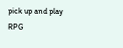pick up and play RPG